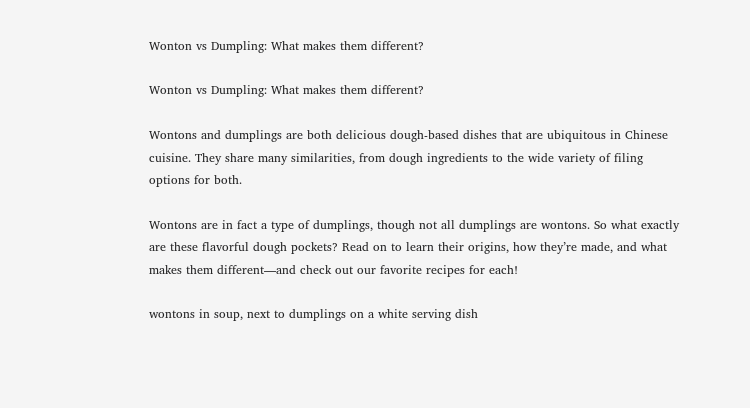Wonton vs Dumpling: What makes them different?

Wonton vs Dumpling: What makes them different?

Wontons and dumplings are both delicious dough-based dishes that are ubiquitous in Chinese cuisine. They share many similarities, from dough ingredients to the wide variety of filing options for both.

Wontons are in fact a type of dumplings, though not all dumplings are wontons. So what exactly are these flavorful dough pockets? Read on to learn their origins, how they’re made, and what makes them different—and check out our favorite recipes for each!

wontons in soup, next to dumplings on a white serving dish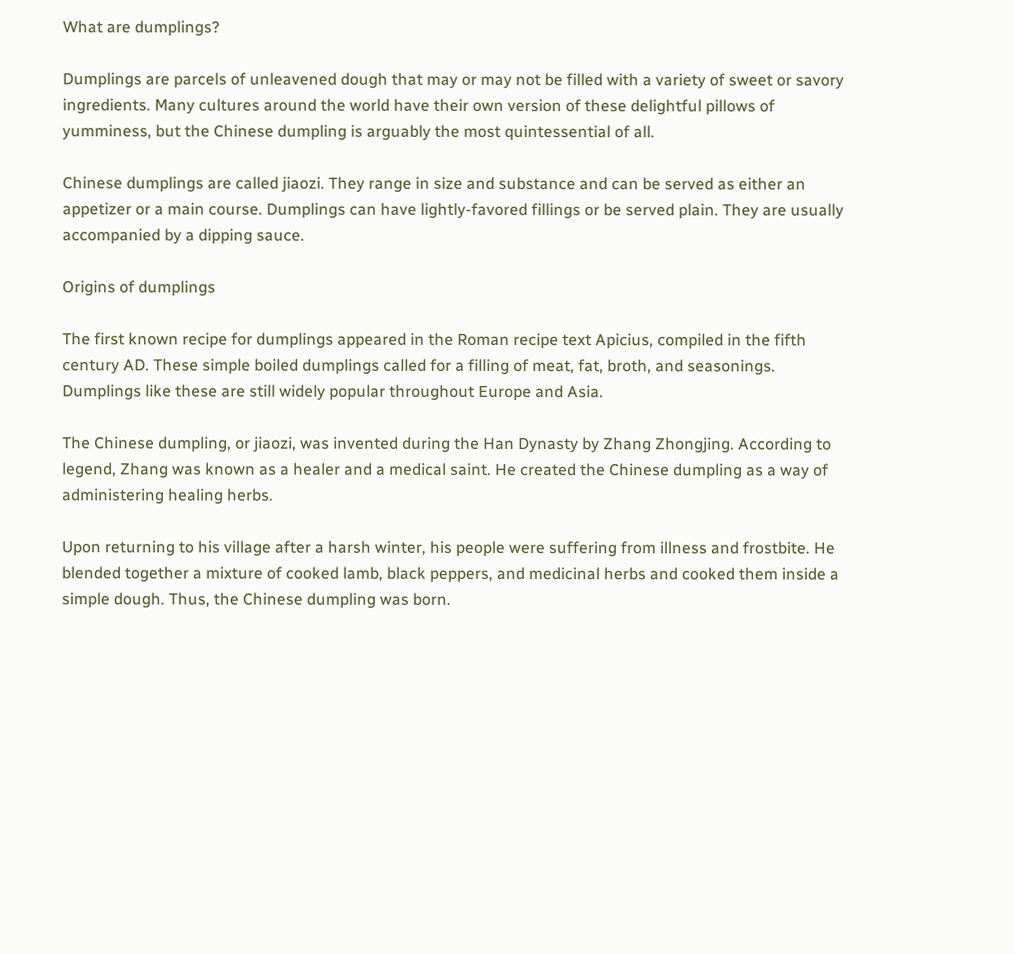What are dumplings?

Dumplings are parcels of unleavened dough that may or may not be filled with a variety of sweet or savory ingredients. Many cultures around the world have their own version of these delightful pillows of yumminess, but the Chinese dumpling is arguably the most quintessential of all.

Chinese dumplings are called jiaozi. They range in size and substance and can be served as either an appetizer or a main course. Dumplings can have lightly-favored fillings or be served plain. They are usually accompanied by a dipping sauce.

Origins of dumplings

The first known recipe for dumplings appeared in the Roman recipe text Apicius, compiled in the fifth century AD. These simple boiled dumplings called for a filling of meat, fat, broth, and seasonings. Dumplings like these are still widely popular throughout Europe and Asia.

The Chinese dumpling, or jiaozi, was invented during the Han Dynasty by Zhang Zhongjing. According to legend, Zhang was known as a healer and a medical saint. He created the Chinese dumpling as a way of administering healing herbs.

Upon returning to his village after a harsh winter, his people were suffering from illness and frostbite. He blended together a mixture of cooked lamb, black peppers, and medicinal herbs and cooked them inside a simple dough. Thus, the Chinese dumpling was born.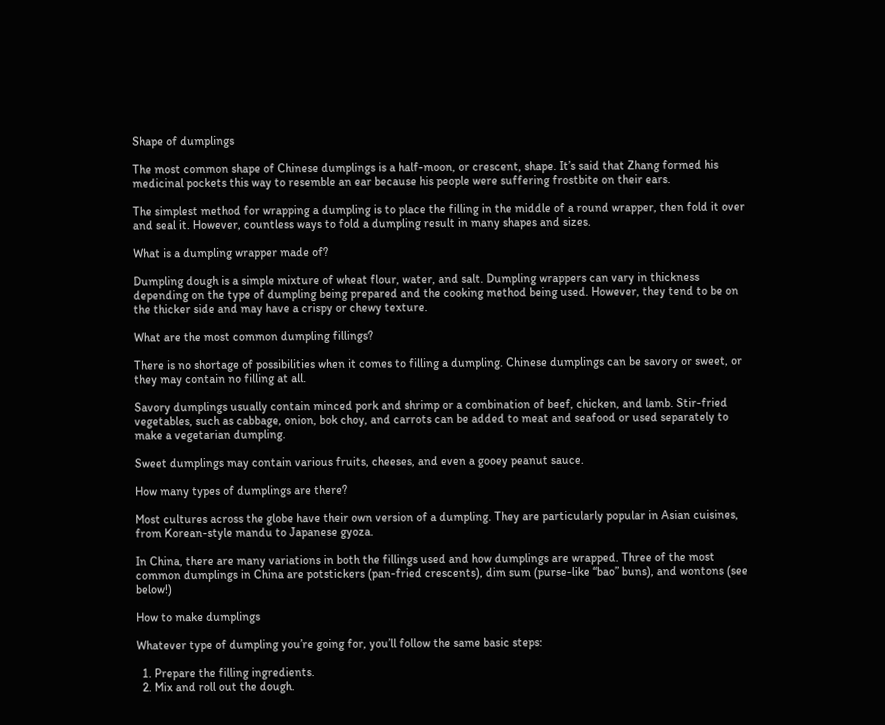Shape of dumplings

The most common shape of Chinese dumplings is a half-moon, or crescent, shape. It’s said that Zhang formed his medicinal pockets this way to resemble an ear because his people were suffering frostbite on their ears.

The simplest method for wrapping a dumpling is to place the filling in the middle of a round wrapper, then fold it over and seal it. However, countless ways to fold a dumpling result in many shapes and sizes.

What is a dumpling wrapper made of?

Dumpling dough is a simple mixture of wheat flour, water, and salt. Dumpling wrappers can vary in thickness depending on the type of dumpling being prepared and the cooking method being used. However, they tend to be on the thicker side and may have a crispy or chewy texture.

What are the most common dumpling fillings?

There is no shortage of possibilities when it comes to filling a dumpling. Chinese dumplings can be savory or sweet, or they may contain no filling at all.

Savory dumplings usually contain minced pork and shrimp or a combination of beef, chicken, and lamb. Stir-fried vegetables, such as cabbage, onion, bok choy, and carrots can be added to meat and seafood or used separately to make a vegetarian dumpling.

Sweet dumplings may contain various fruits, cheeses, and even a gooey peanut sauce.

How many types of dumplings are there?

Most cultures across the globe have their own version of a dumpling. They are particularly popular in Asian cuisines, from Korean-style mandu to Japanese gyoza.

In China, there are many variations in both the fillings used and how dumplings are wrapped. Three of the most common dumplings in China are potstickers (pan-fried crescents), dim sum (purse-like “bao” buns), and wontons (see below!)

How to make dumplings

Whatever type of dumpling you’re going for, you’ll follow the same basic steps:

  1. Prepare the filling ingredients.
  2. Mix and roll out the dough.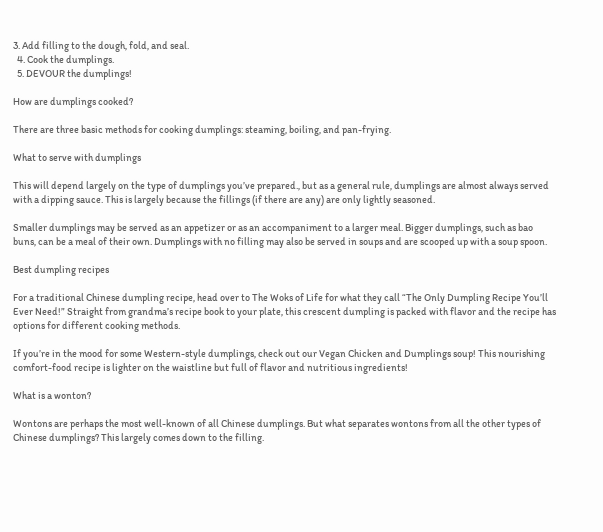3. Add filling to the dough, fold, and seal.
  4. Cook the dumplings.
  5. DEVOUR the dumplings!

How are dumplings cooked?

There are three basic methods for cooking dumplings: steaming, boiling, and pan-frying.

What to serve with dumplings

This will depend largely on the type of dumplings you’ve prepared., but as a general rule, dumplings are almost always served with a dipping sauce. This is largely because the fillings (if there are any) are only lightly seasoned.

Smaller dumplings may be served as an appetizer or as an accompaniment to a larger meal. Bigger dumplings, such as bao buns, can be a meal of their own. Dumplings with no filling may also be served in soups and are scooped up with a soup spoon.

Best dumpling recipes

For a traditional Chinese dumpling recipe, head over to The Woks of Life for what they call “The Only Dumpling Recipe You’ll Ever Need!” Straight from grandma’s recipe book to your plate, this crescent dumpling is packed with flavor and the recipe has options for different cooking methods.

If you’re in the mood for some Western-style dumplings, check out our Vegan Chicken and Dumplings soup! This nourishing comfort-food recipe is lighter on the waistline but full of flavor and nutritious ingredients!

What is a wonton?

Wontons are perhaps the most well-known of all Chinese dumplings. But what separates wontons from all the other types of Chinese dumplings? This largely comes down to the filling.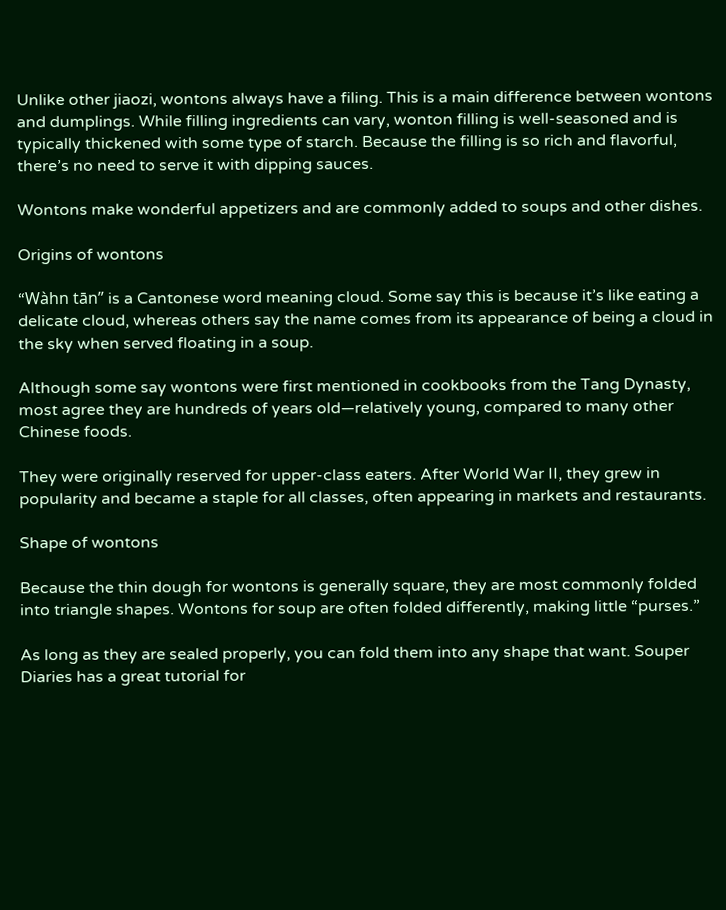Unlike other jiaozi, wontons always have a filing. This is a main difference between wontons and dumplings. While filling ingredients can vary, wonton filling is well-seasoned and is typically thickened with some type of starch. Because the filling is so rich and flavorful, there’s no need to serve it with dipping sauces.

Wontons make wonderful appetizers and are commonly added to soups and other dishes.

Origins of wontons

“Wàhn tān” is a Cantonese word meaning cloud. Some say this is because it’s like eating a delicate cloud, whereas others say the name comes from its appearance of being a cloud in the sky when served floating in a soup.

Although some say wontons were first mentioned in cookbooks from the Tang Dynasty, most agree they are hundreds of years old—relatively young, compared to many other Chinese foods.

They were originally reserved for upper-class eaters. After World War II, they grew in popularity and became a staple for all classes, often appearing in markets and restaurants.

Shape of wontons

Because the thin dough for wontons is generally square, they are most commonly folded into triangle shapes. Wontons for soup are often folded differently, making little “purses.”

As long as they are sealed properly, you can fold them into any shape that want. Souper Diaries has a great tutorial for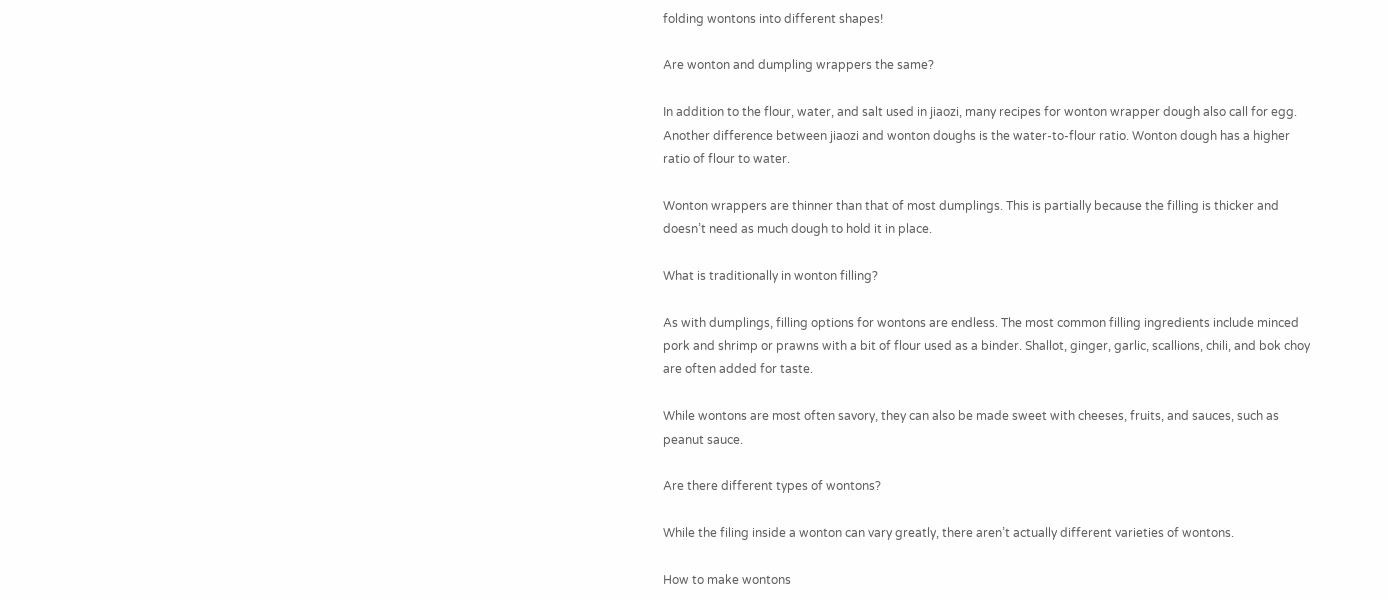folding wontons into different shapes!

Are wonton and dumpling wrappers the same?

In addition to the flour, water, and salt used in jiaozi, many recipes for wonton wrapper dough also call for egg. Another difference between jiaozi and wonton doughs is the water-to-flour ratio. Wonton dough has a higher ratio of flour to water.

Wonton wrappers are thinner than that of most dumplings. This is partially because the filling is thicker and doesn’t need as much dough to hold it in place.

What is traditionally in wonton filling?

As with dumplings, filling options for wontons are endless. The most common filling ingredients include minced pork and shrimp or prawns with a bit of flour used as a binder. Shallot, ginger, garlic, scallions, chili, and bok choy are often added for taste.

While wontons are most often savory, they can also be made sweet with cheeses, fruits, and sauces, such as peanut sauce.

Are there different types of wontons?

While the filing inside a wonton can vary greatly, there aren’t actually different varieties of wontons.

How to make wontons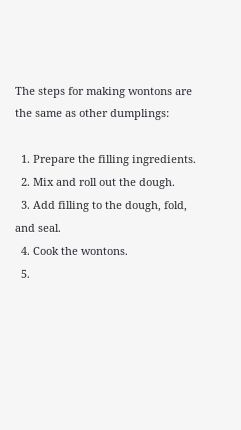The steps for making wontons are the same as other dumplings:

  1. Prepare the filling ingredients.
  2. Mix and roll out the dough.
  3. Add filling to the dough, fold, and seal.
  4. Cook the wontons.
  5.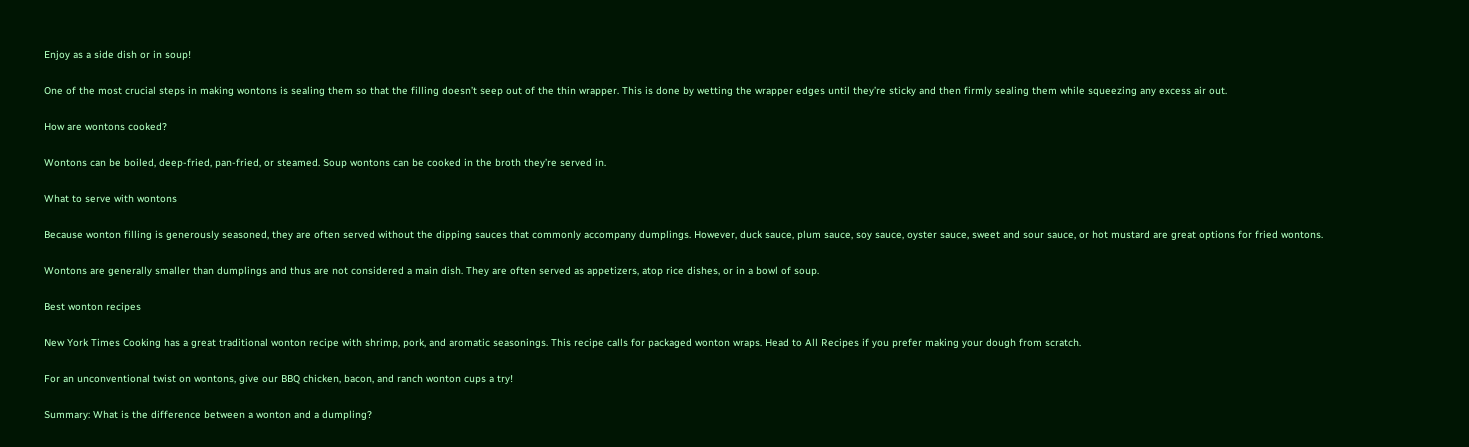Enjoy as a side dish or in soup!

One of the most crucial steps in making wontons is sealing them so that the filling doesn’t seep out of the thin wrapper. This is done by wetting the wrapper edges until they’re sticky and then firmly sealing them while squeezing any excess air out.

How are wontons cooked?

Wontons can be boiled, deep-fried, pan-fried, or steamed. Soup wontons can be cooked in the broth they’re served in.

What to serve with wontons

Because wonton filling is generously seasoned, they are often served without the dipping sauces that commonly accompany dumplings. However, duck sauce, plum sauce, soy sauce, oyster sauce, sweet and sour sauce, or hot mustard are great options for fried wontons.

Wontons are generally smaller than dumplings and thus are not considered a main dish. They are often served as appetizers, atop rice dishes, or in a bowl of soup.

Best wonton recipes

New York Times Cooking has a great traditional wonton recipe with shrimp, pork, and aromatic seasonings. This recipe calls for packaged wonton wraps. Head to All Recipes if you prefer making your dough from scratch.

For an unconventional twist on wontons, give our BBQ chicken, bacon, and ranch wonton cups a try!

Summary: What is the difference between a wonton and a dumpling?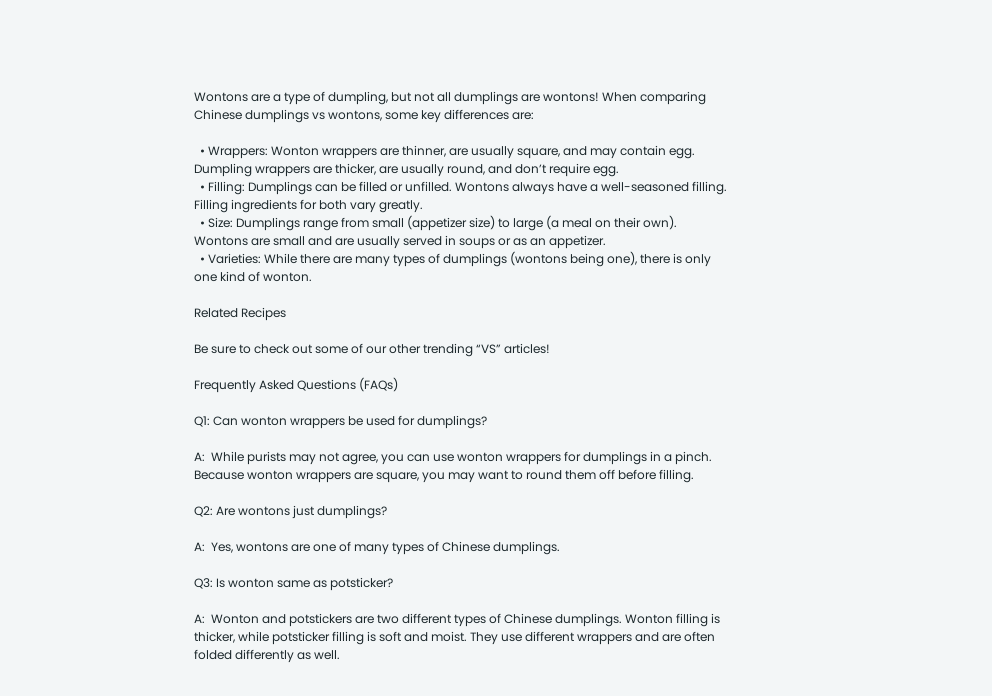Wontons are a type of dumpling, but not all dumplings are wontons! When comparing Chinese dumplings vs wontons, some key differences are:

  • Wrappers: Wonton wrappers are thinner, are usually square, and may contain egg. Dumpling wrappers are thicker, are usually round, and don’t require egg.
  • Filling: Dumplings can be filled or unfilled. Wontons always have a well-seasoned filling. Filling ingredients for both vary greatly.
  • Size: Dumplings range from small (appetizer size) to large (a meal on their own). Wontons are small and are usually served in soups or as an appetizer.
  • Varieties: While there are many types of dumplings (wontons being one), there is only one kind of wonton.

Related Recipes

Be sure to check out some of our other trending “VS” articles!

Frequently Asked Questions (FAQs)

Q1: Can wonton wrappers be used for dumplings?

A:  While purists may not agree, you can use wonton wrappers for dumplings in a pinch. Because wonton wrappers are square, you may want to round them off before filling.

Q2: Are wontons just dumplings?

A:  Yes, wontons are one of many types of Chinese dumplings.

Q3: Is wonton same as potsticker?

A:  Wonton and potstickers are two different types of Chinese dumplings. Wonton filling is thicker, while potsticker filling is soft and moist. They use different wrappers and are often folded differently as well.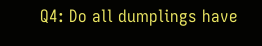Q4: Do all dumplings have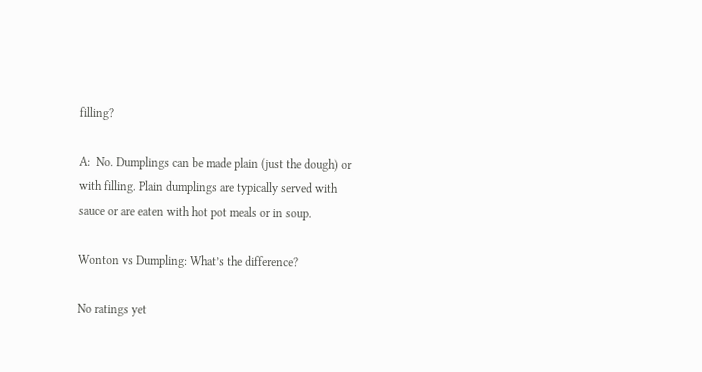filling?

A:  No. Dumplings can be made plain (just the dough) or with filling. Plain dumplings are typically served with sauce or are eaten with hot pot meals or in soup.

Wonton vs Dumpling: What’s the difference?

No ratings yet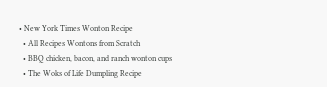• New York Times Wonton Recipe
  • All Recipes Wontons from Scratch
  • BBQ chicken, bacon, and ranch wonton cups
  • The Woks of Life Dumpling Recipe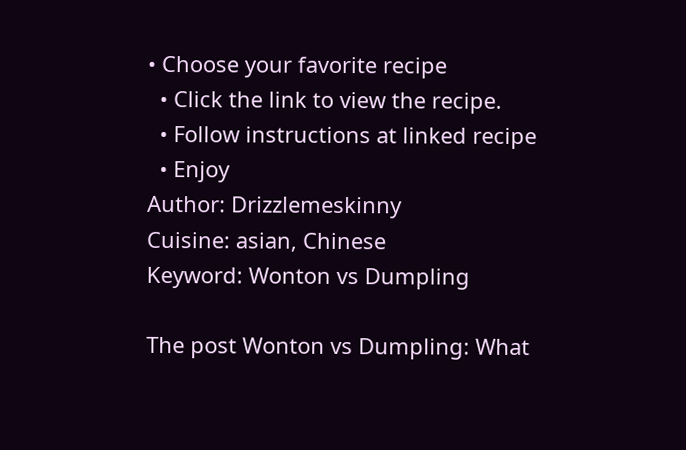• Choose your favorite recipe
  • Click the link to view the recipe.
  • Follow instructions at linked recipe
  • Enjoy
Author: Drizzlemeskinny
Cuisine: asian, Chinese
Keyword: Wonton vs Dumpling

The post Wonton vs Dumpling: What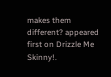makes them different? appeared first on Drizzle Me Skinny!.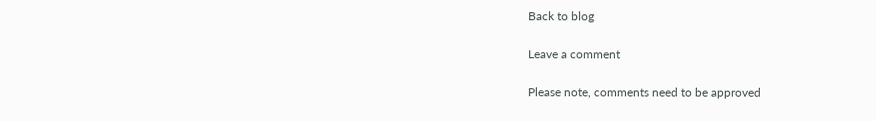Back to blog

Leave a comment

Please note, comments need to be approved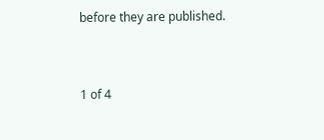before they are published.


1 of 4